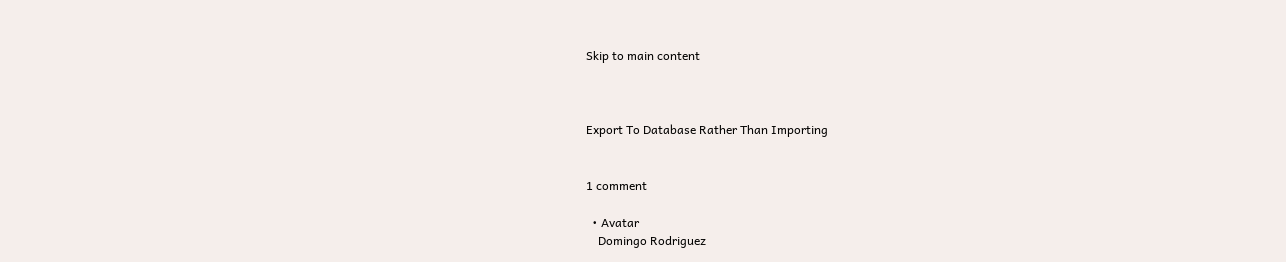Skip to main content



Export To Database Rather Than Importing


1 comment

  • Avatar
    Domingo Rodriguez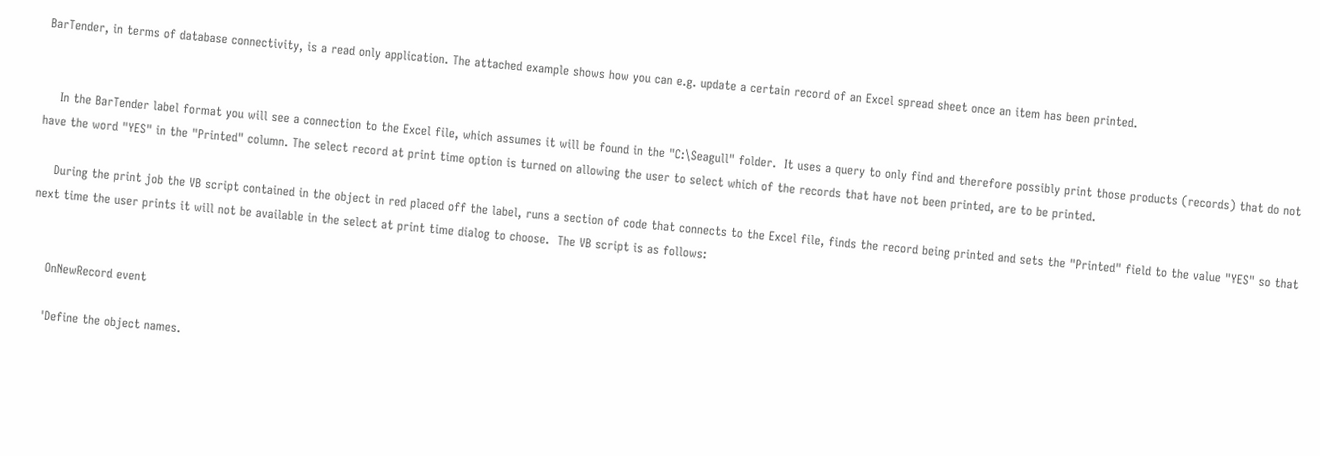BarTender, in terms of database connectivity, is a read only application. The attached example shows how you can e.g. update a certain record of an Excel spread sheet once an item has been printed.


    In the BarTender label format you will see a connection to the Excel file, which assumes it will be found in the "C:\Seagull" folder.  It uses a query to only find and therefore possibly print those products (records) that do not have the word "YES" in the "Printed" column. The select record at print time option is turned on allowing the user to select which of the records that have not been printed, are to be printed.

    During the print job the VB script contained in the object in red placed off the label, runs a section of code that connects to the Excel file, finds the record being printed and sets the "Printed" field to the value "YES" so that next time the user prints it will not be available in the select at print time dialog to choose.  The VB script is as follows:


    OnNewRecord event

    'Define the object names.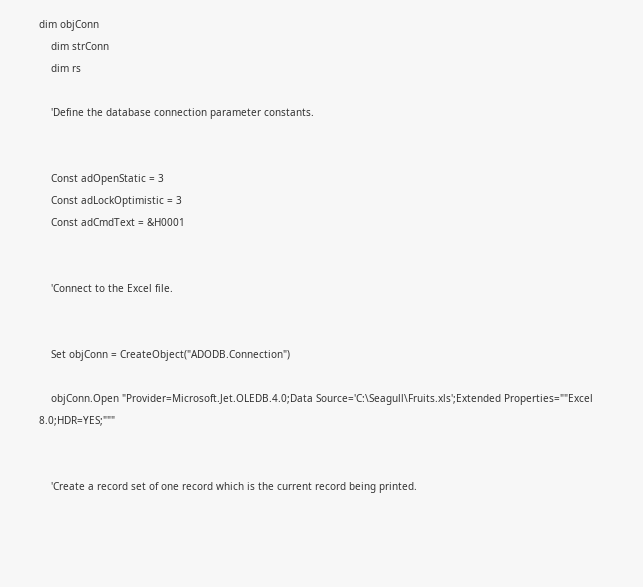dim objConn
    dim strConn
    dim rs

    'Define the database connection parameter constants.


    Const adOpenStatic = 3
    Const adLockOptimistic = 3
    Const adCmdText = &H0001


    'Connect to the Excel file.


    Set objConn = CreateObject("ADODB.Connection")

    objConn.Open "Provider=Microsoft.Jet.OLEDB.4.0;Data Source='C:\Seagull\Fruits.xls';Extended Properties=""Excel 8.0;HDR=YES;"""


    'Create a record set of one record which is the current record being printed.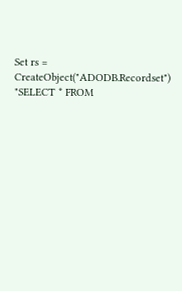Set rs = CreateObject("ADODB.Recordset") "SELECT * FROM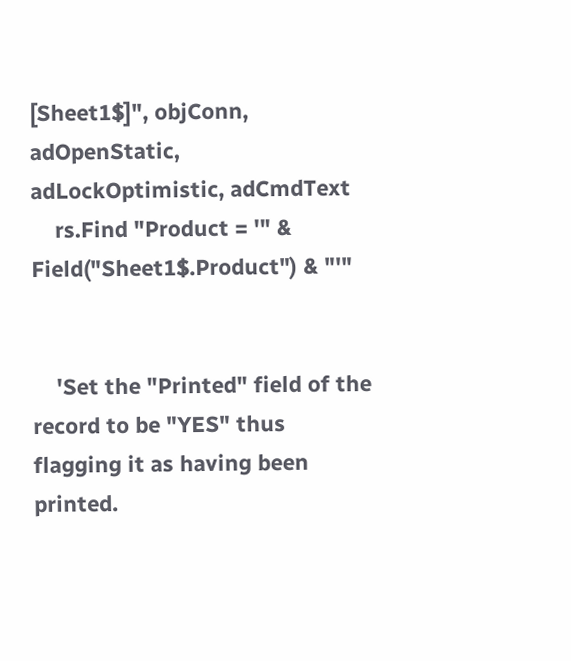[Sheet1$]", objConn, adOpenStatic, adLockOptimistic, adCmdText
    rs.Find "Product = '" & Field("Sheet1$.Product") & "'"


    'Set the "Printed" field of the record to be "YES" thus flagging it as having been printed.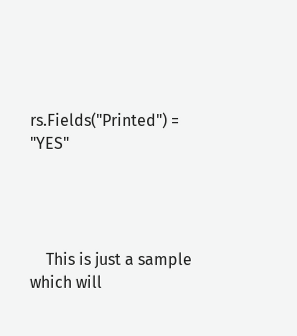rs.Fields("Printed") = "YES"




    This is just a sample which will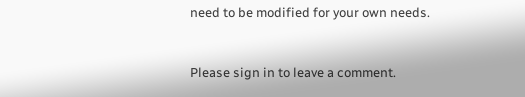need to be modified for your own needs.


Please sign in to leave a comment.